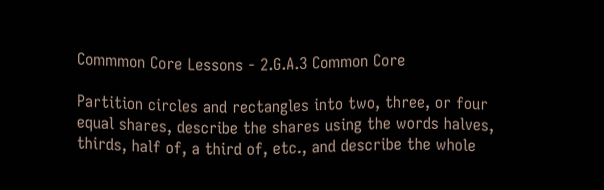Commmon Core Lessons - 2.G.A.3 Common Core

Partition circles and rectangles into two, three, or four equal shares, describe the shares using the words halves, thirds, half of, a third of, etc., and describe the whole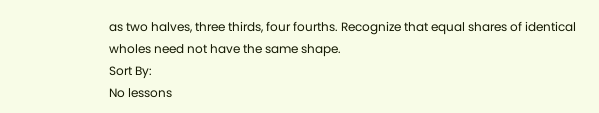as two halves, three thirds, four fourths. Recognize that equal shares of identical wholes need not have the same shape.
Sort By:
No lessons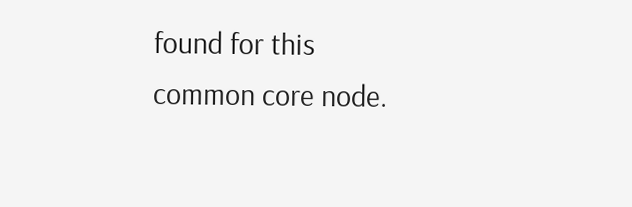found for this common core node.